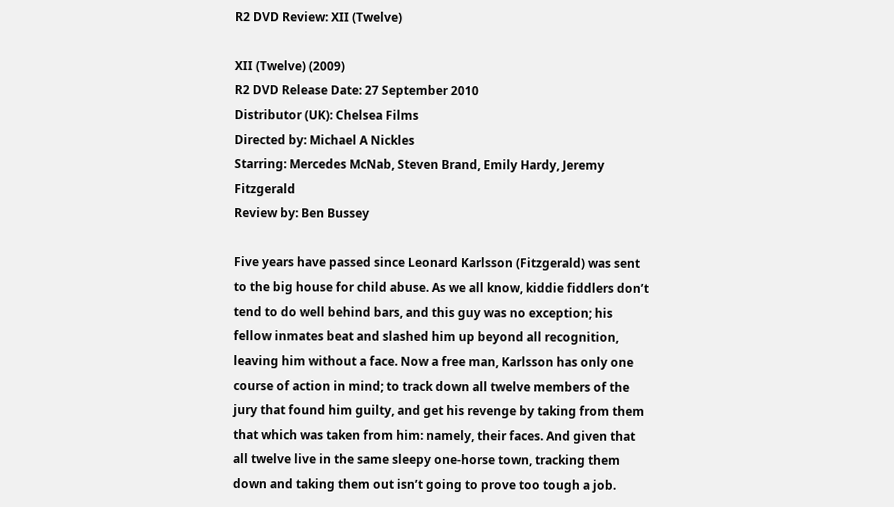R2 DVD Review: XII (Twelve)

XII (Twelve) (2009)
R2 DVD Release Date: 27 September 2010
Distributor (UK): Chelsea Films
Directed by: Michael A Nickles
Starring: Mercedes McNab, Steven Brand, Emily Hardy, Jeremy Fitzgerald
Review by: Ben Bussey

Five years have passed since Leonard Karlsson (Fitzgerald) was sent to the big house for child abuse. As we all know, kiddie fiddlers don’t tend to do well behind bars, and this guy was no exception; his fellow inmates beat and slashed him up beyond all recognition, leaving him without a face. Now a free man, Karlsson has only one course of action in mind; to track down all twelve members of the jury that found him guilty, and get his revenge by taking from them that which was taken from him: namely, their faces. And given that all twelve live in the same sleepy one-horse town, tracking them down and taking them out isn’t going to prove too tough a job.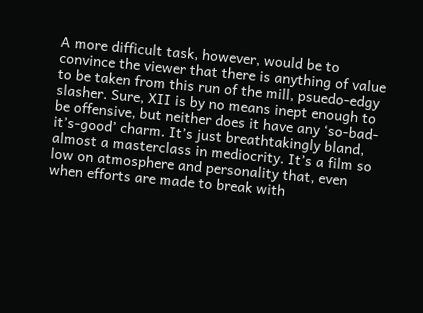A more difficult task, however, would be to convince the viewer that there is anything of value to be taken from this run of the mill, psuedo-edgy slasher. Sure, XII is by no means inept enough to be offensive, but neither does it have any ‘so-bad-it’s-good’ charm. It’s just breathtakingly bland, almost a masterclass in mediocrity. It’s a film so low on atmosphere and personality that, even when efforts are made to break with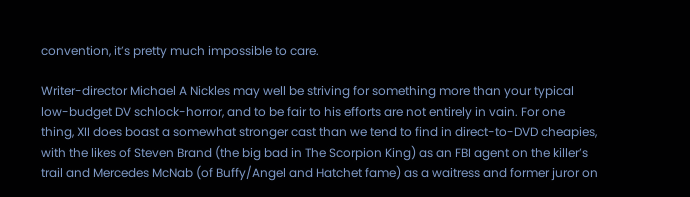convention, it’s pretty much impossible to care.

Writer-director Michael A Nickles may well be striving for something more than your typical low-budget DV schlock-horror, and to be fair to his efforts are not entirely in vain. For one thing, XII does boast a somewhat stronger cast than we tend to find in direct-to-DVD cheapies, with the likes of Steven Brand (the big bad in The Scorpion King) as an FBI agent on the killer’s trail and Mercedes McNab (of Buffy/Angel and Hatchet fame) as a waitress and former juror on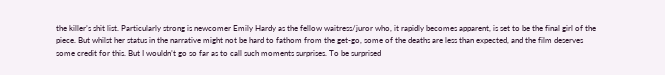the killer’s shit list. Particularly strong is newcomer Emily Hardy as the fellow waitress/juror who, it rapidly becomes apparent, is set to be the final girl of the piece. But whilst her status in the narrative might not be hard to fathom from the get-go, some of the deaths are less than expected, and the film deserves some credit for this. But I wouldn’t go so far as to call such moments surprises. To be surprised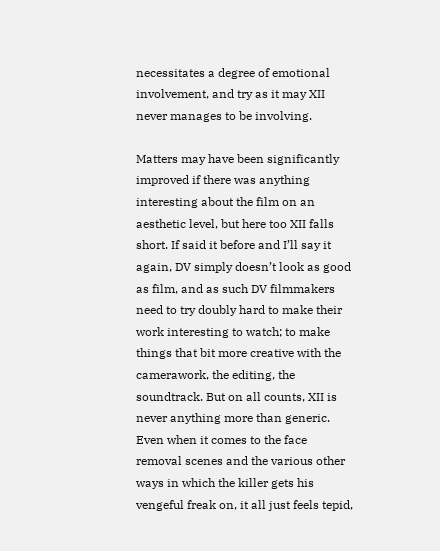necessitates a degree of emotional involvement, and try as it may XII never manages to be involving.

Matters may have been significantly improved if there was anything interesting about the film on an aesthetic level, but here too XII falls short. If said it before and I’ll say it again, DV simply doesn’t look as good as film, and as such DV filmmakers need to try doubly hard to make their work interesting to watch; to make things that bit more creative with the camerawork, the editing, the soundtrack. But on all counts, XII is never anything more than generic. Even when it comes to the face removal scenes and the various other ways in which the killer gets his vengeful freak on, it all just feels tepid,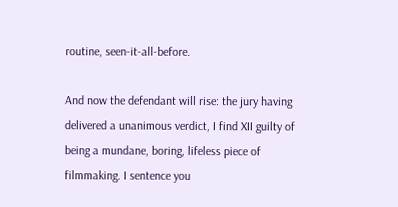routine, seen-it-all-before.

And now the defendant will rise: the jury having delivered a unanimous verdict, I find XII guilty of being a mundane, boring, lifeless piece of filmmaking. I sentence you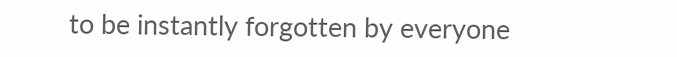to be instantly forgotten by everyone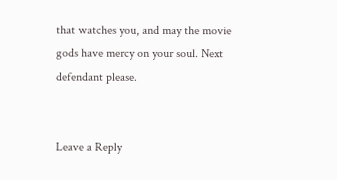that watches you, and may the movie gods have mercy on your soul. Next defendant please.


Leave a Reply